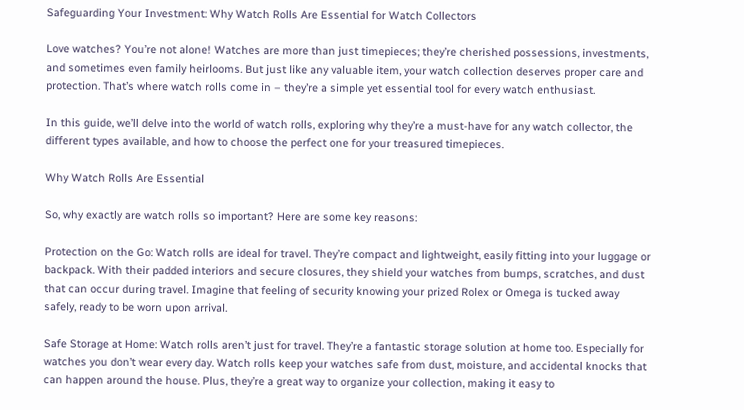Safeguarding Your Investment: Why Watch Rolls Are Essential for Watch Collectors

Love watches? You’re not alone! Watches are more than just timepieces; they’re cherished possessions, investments, and sometimes even family heirlooms. But just like any valuable item, your watch collection deserves proper care and protection. That’s where watch rolls come in – they’re a simple yet essential tool for every watch enthusiast.

In this guide, we’ll delve into the world of watch rolls, exploring why they’re a must-have for any watch collector, the different types available, and how to choose the perfect one for your treasured timepieces.

Why Watch Rolls Are Essential

So, why exactly are watch rolls so important? Here are some key reasons:

Protection on the Go: Watch rolls are ideal for travel. They’re compact and lightweight, easily fitting into your luggage or backpack. With their padded interiors and secure closures, they shield your watches from bumps, scratches, and dust that can occur during travel. Imagine that feeling of security knowing your prized Rolex or Omega is tucked away safely, ready to be worn upon arrival.

Safe Storage at Home: Watch rolls aren’t just for travel. They’re a fantastic storage solution at home too. Especially for watches you don’t wear every day. Watch rolls keep your watches safe from dust, moisture, and accidental knocks that can happen around the house. Plus, they’re a great way to organize your collection, making it easy to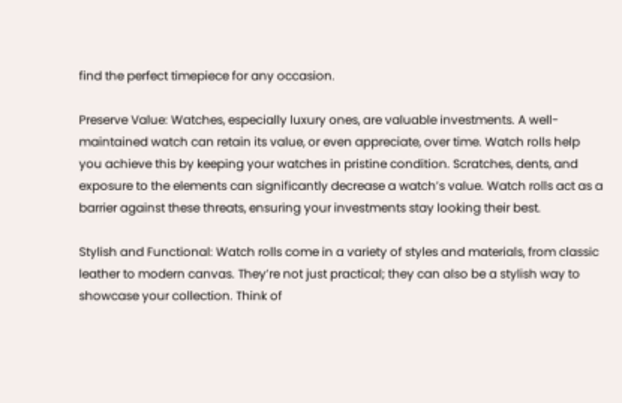find the perfect timepiece for any occasion.

Preserve Value: Watches, especially luxury ones, are valuable investments. A well-maintained watch can retain its value, or even appreciate, over time. Watch rolls help you achieve this by keeping your watches in pristine condition. Scratches, dents, and exposure to the elements can significantly decrease a watch’s value. Watch rolls act as a barrier against these threats, ensuring your investments stay looking their best.

Stylish and Functional: Watch rolls come in a variety of styles and materials, from classic leather to modern canvas. They’re not just practical; they can also be a stylish way to showcase your collection. Think of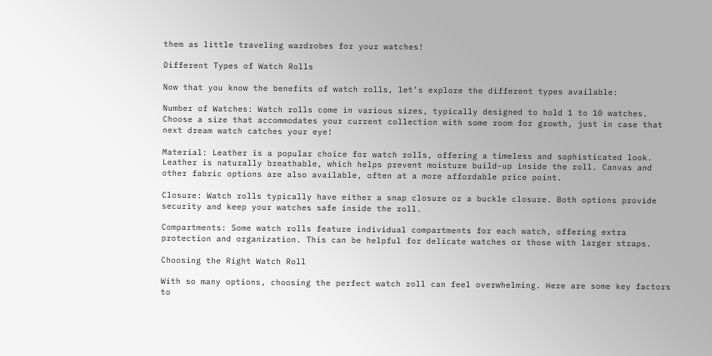them as little traveling wardrobes for your watches!

Different Types of Watch Rolls

Now that you know the benefits of watch rolls, let’s explore the different types available:

Number of Watches: Watch rolls come in various sizes, typically designed to hold 1 to 10 watches. Choose a size that accommodates your current collection with some room for growth, just in case that next dream watch catches your eye!

Material: Leather is a popular choice for watch rolls, offering a timeless and sophisticated look. Leather is naturally breathable, which helps prevent moisture build-up inside the roll. Canvas and other fabric options are also available, often at a more affordable price point.

Closure: Watch rolls typically have either a snap closure or a buckle closure. Both options provide security and keep your watches safe inside the roll.

Compartments: Some watch rolls feature individual compartments for each watch, offering extra protection and organization. This can be helpful for delicate watches or those with larger straps.

Choosing the Right Watch Roll

With so many options, choosing the perfect watch roll can feel overwhelming. Here are some key factors to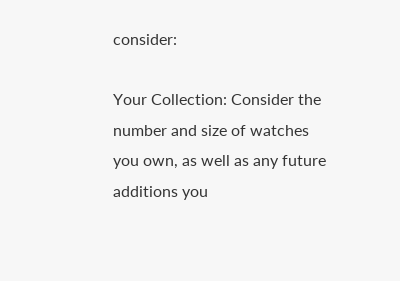consider:

Your Collection: Consider the number and size of watches you own, as well as any future additions you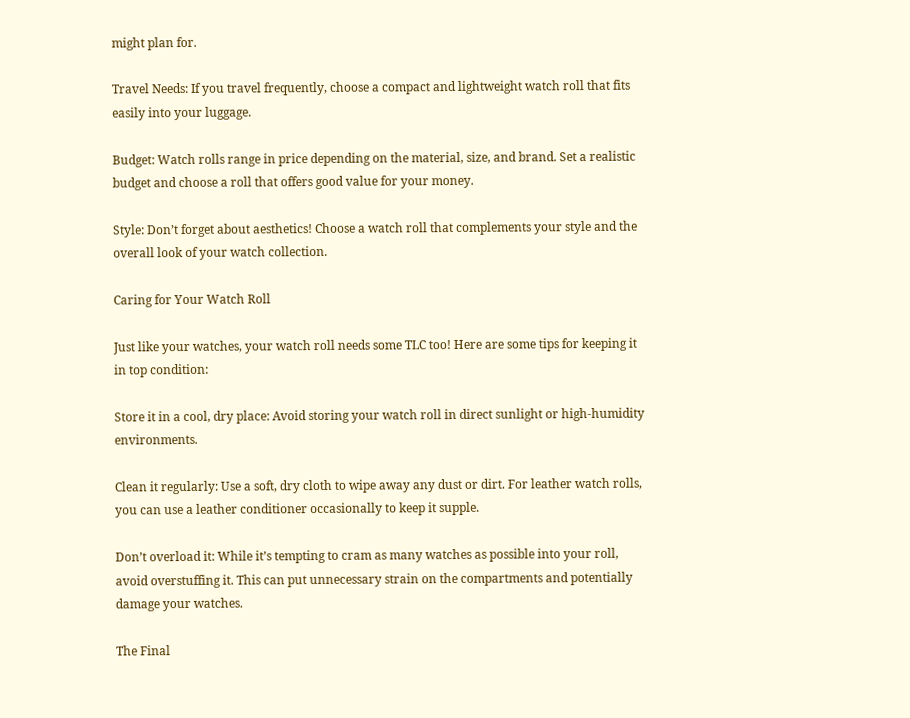might plan for.

Travel Needs: If you travel frequently, choose a compact and lightweight watch roll that fits easily into your luggage.

Budget: Watch rolls range in price depending on the material, size, and brand. Set a realistic budget and choose a roll that offers good value for your money.

Style: Don’t forget about aesthetics! Choose a watch roll that complements your style and the overall look of your watch collection.

Caring for Your Watch Roll

Just like your watches, your watch roll needs some TLC too! Here are some tips for keeping it in top condition:

Store it in a cool, dry place: Avoid storing your watch roll in direct sunlight or high-humidity environments.

Clean it regularly: Use a soft, dry cloth to wipe away any dust or dirt. For leather watch rolls, you can use a leather conditioner occasionally to keep it supple.

Don’t overload it: While it’s tempting to cram as many watches as possible into your roll, avoid overstuffing it. This can put unnecessary strain on the compartments and potentially damage your watches.

The Final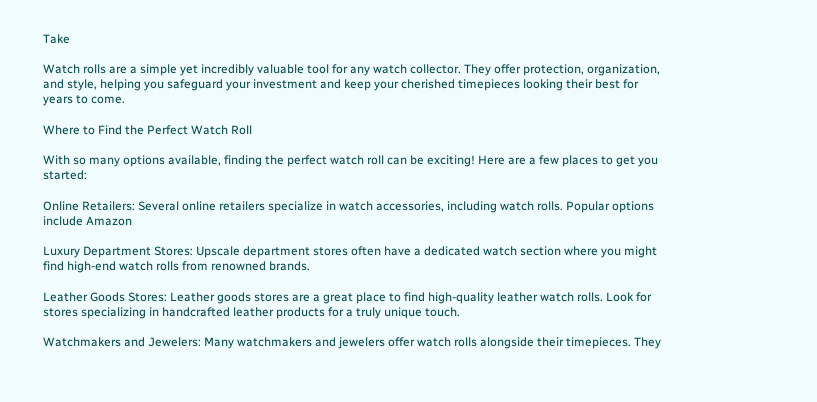Take

Watch rolls are a simple yet incredibly valuable tool for any watch collector. They offer protection, organization, and style, helping you safeguard your investment and keep your cherished timepieces looking their best for years to come.

Where to Find the Perfect Watch Roll

With so many options available, finding the perfect watch roll can be exciting! Here are a few places to get you started:

Online Retailers: Several online retailers specialize in watch accessories, including watch rolls. Popular options include Amazon

Luxury Department Stores: Upscale department stores often have a dedicated watch section where you might find high-end watch rolls from renowned brands.

Leather Goods Stores: Leather goods stores are a great place to find high-quality leather watch rolls. Look for stores specializing in handcrafted leather products for a truly unique touch.

Watchmakers and Jewelers: Many watchmakers and jewelers offer watch rolls alongside their timepieces. They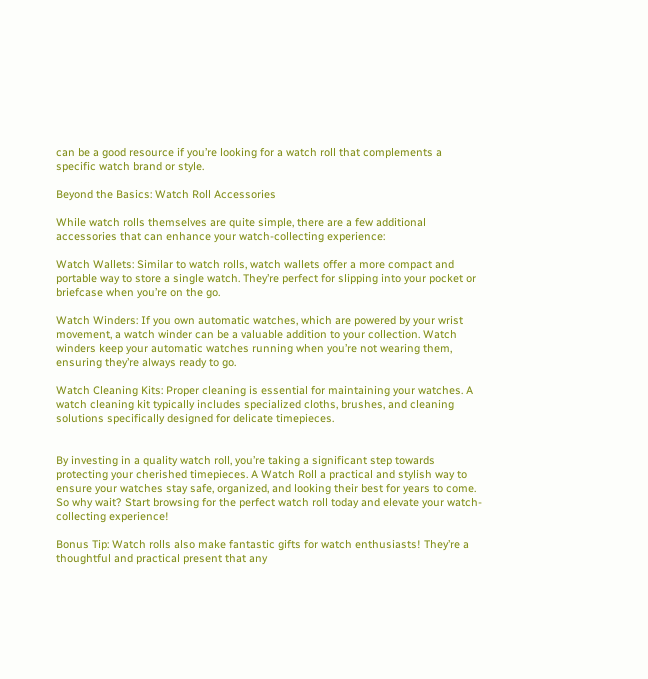can be a good resource if you’re looking for a watch roll that complements a specific watch brand or style.

Beyond the Basics: Watch Roll Accessories

While watch rolls themselves are quite simple, there are a few additional accessories that can enhance your watch-collecting experience:

Watch Wallets: Similar to watch rolls, watch wallets offer a more compact and portable way to store a single watch. They’re perfect for slipping into your pocket or briefcase when you’re on the go.

Watch Winders: If you own automatic watches, which are powered by your wrist movement, a watch winder can be a valuable addition to your collection. Watch winders keep your automatic watches running when you’re not wearing them, ensuring they’re always ready to go.

Watch Cleaning Kits: Proper cleaning is essential for maintaining your watches. A watch cleaning kit typically includes specialized cloths, brushes, and cleaning solutions specifically designed for delicate timepieces.


By investing in a quality watch roll, you’re taking a significant step towards protecting your cherished timepieces. A Watch Roll a practical and stylish way to ensure your watches stay safe, organized, and looking their best for years to come. So why wait? Start browsing for the perfect watch roll today and elevate your watch-collecting experience!

Bonus Tip: Watch rolls also make fantastic gifts for watch enthusiasts! They’re a thoughtful and practical present that any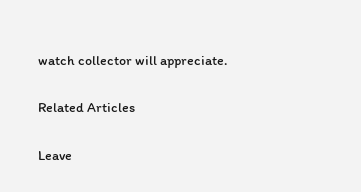watch collector will appreciate.

Related Articles

Leave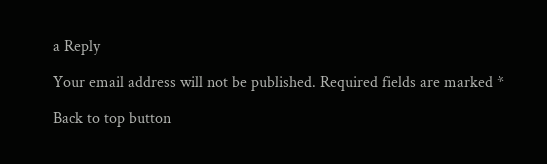a Reply

Your email address will not be published. Required fields are marked *

Back to top button